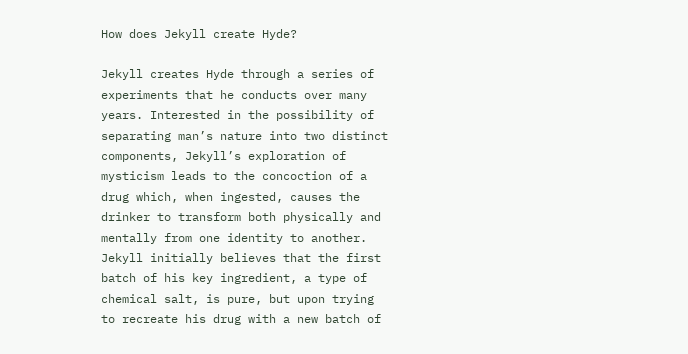How does Jekyll create Hyde?

Jekyll creates Hyde through a series of experiments that he conducts over many years. Interested in the possibility of separating man’s nature into two distinct components, Jekyll’s exploration of mysticism leads to the concoction of a drug which, when ingested, causes the drinker to transform both physically and mentally from one identity to another. Jekyll initially believes that the first batch of his key ingredient, a type of chemical salt, is pure, but upon trying to recreate his drug with a new batch of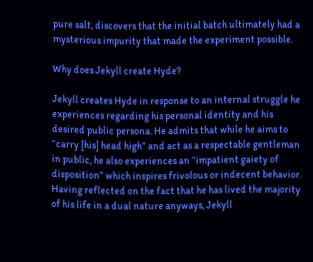pure salt, discovers that the initial batch ultimately had a mysterious impurity that made the experiment possible.

Why does Jekyll create Hyde?

Jekyll creates Hyde in response to an internal struggle he experiences regarding his personal identity and his desired public persona. He admits that while he aims to “carry [his] head high” and act as a respectable gentleman in public, he also experiences an “impatient gaiety of disposition” which inspires frivolous or indecent behavior. Having reflected on the fact that he has lived the majority of his life in a dual nature anyways, Jekyll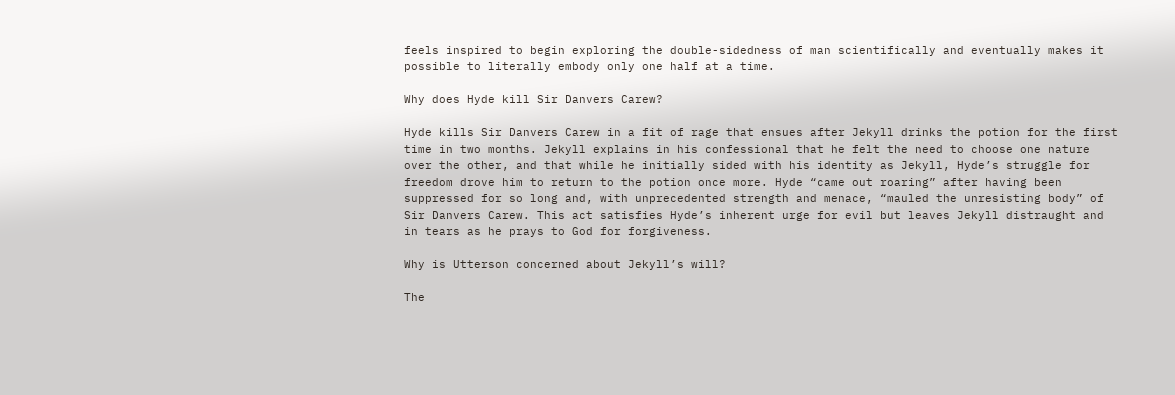feels inspired to begin exploring the double-sidedness of man scientifically and eventually makes it possible to literally embody only one half at a time.

Why does Hyde kill Sir Danvers Carew?

Hyde kills Sir Danvers Carew in a fit of rage that ensues after Jekyll drinks the potion for the first time in two months. Jekyll explains in his confessional that he felt the need to choose one nature over the other, and that while he initially sided with his identity as Jekyll, Hyde’s struggle for freedom drove him to return to the potion once more. Hyde “came out roaring” after having been suppressed for so long and, with unprecedented strength and menace, “mauled the unresisting body” of Sir Danvers Carew. This act satisfies Hyde’s inherent urge for evil but leaves Jekyll distraught and in tears as he prays to God for forgiveness.

Why is Utterson concerned about Jekyll’s will?

The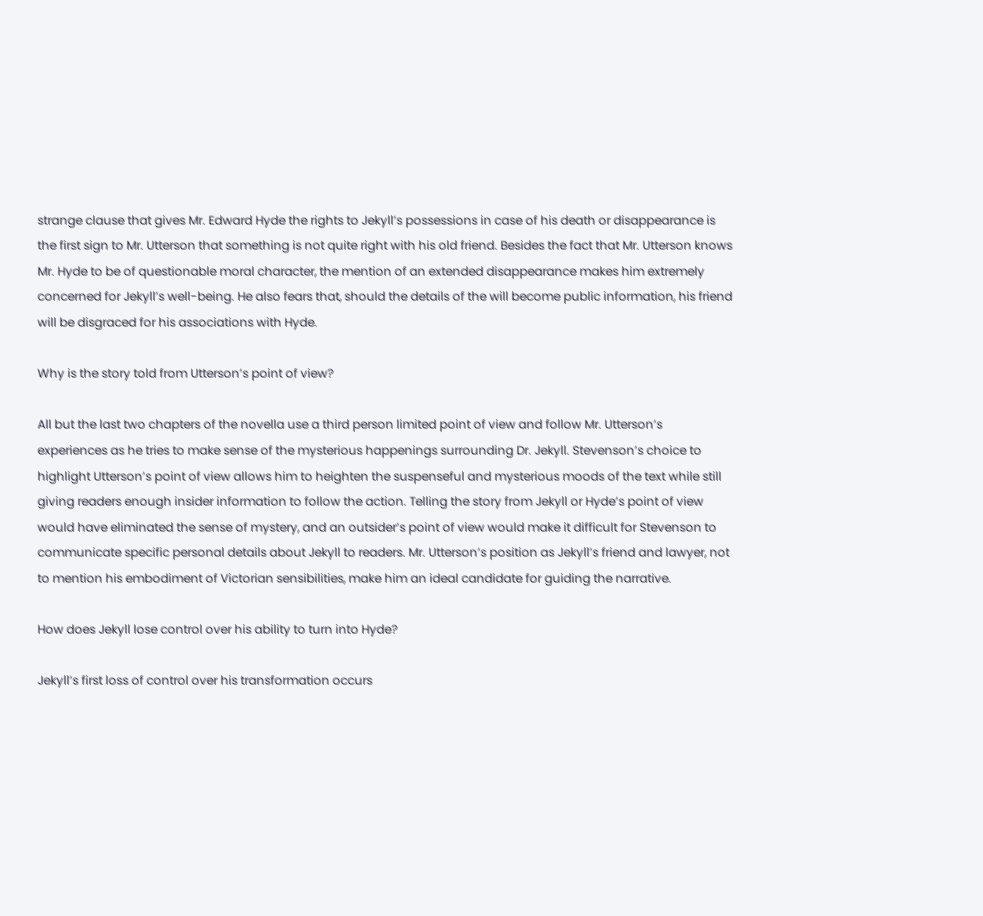strange clause that gives Mr. Edward Hyde the rights to Jekyll’s possessions in case of his death or disappearance is the first sign to Mr. Utterson that something is not quite right with his old friend. Besides the fact that Mr. Utterson knows Mr. Hyde to be of questionable moral character, the mention of an extended disappearance makes him extremely concerned for Jekyll’s well-being. He also fears that, should the details of the will become public information, his friend will be disgraced for his associations with Hyde.

Why is the story told from Utterson’s point of view?

All but the last two chapters of the novella use a third person limited point of view and follow Mr. Utterson’s experiences as he tries to make sense of the mysterious happenings surrounding Dr. Jekyll. Stevenson’s choice to highlight Utterson’s point of view allows him to heighten the suspenseful and mysterious moods of the text while still giving readers enough insider information to follow the action. Telling the story from Jekyll or Hyde’s point of view would have eliminated the sense of mystery, and an outsider’s point of view would make it difficult for Stevenson to communicate specific personal details about Jekyll to readers. Mr. Utterson’s position as Jekyll’s friend and lawyer, not to mention his embodiment of Victorian sensibilities, make him an ideal candidate for guiding the narrative.

How does Jekyll lose control over his ability to turn into Hyde?

Jekyll’s first loss of control over his transformation occurs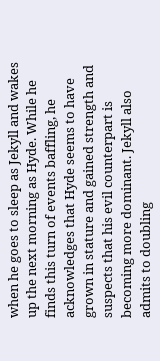when he goes to sleep as Jekyll and wakes up the next morning as Hyde. While he finds this turn of events baffling, he acknowledges that Hyde seems to have grown in stature and gained strength and suspects that his evil counterpart is becoming more dominant. Jekyll also admits to doubling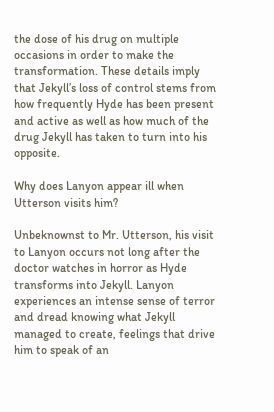the dose of his drug on multiple occasions in order to make the transformation. These details imply that Jekyll’s loss of control stems from how frequently Hyde has been present and active as well as how much of the drug Jekyll has taken to turn into his opposite.

Why does Lanyon appear ill when Utterson visits him?

Unbeknownst to Mr. Utterson, his visit to Lanyon occurs not long after the doctor watches in horror as Hyde transforms into Jekyll. Lanyon experiences an intense sense of terror and dread knowing what Jekyll managed to create, feelings that drive him to speak of an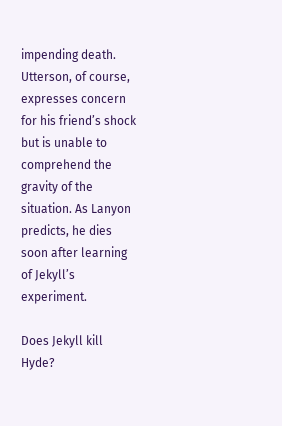impending death. Utterson, of course, expresses concern for his friend’s shock but is unable to comprehend the gravity of the situation. As Lanyon predicts, he dies soon after learning of Jekyll’s experiment.

Does Jekyll kill Hyde?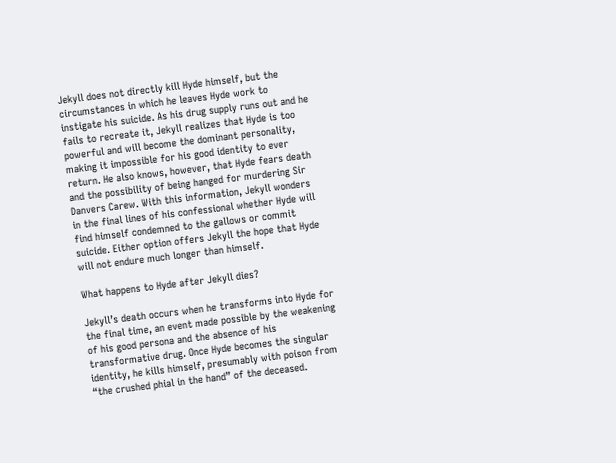Jekyll does not directly kill Hyde himself, but the circumstances in which he leaves Hyde work to instigate his suicide. As his drug supply runs out and he fails to recreate it, Jekyll realizes that Hyde is too powerful and will become the dominant personality, making it impossible for his good identity to ever return. He also knows, however, that Hyde fears death and the possibility of being hanged for murdering Sir Danvers Carew. With this information, Jekyll wonders in the final lines of his confessional whether Hyde will find himself condemned to the gallows or commit suicide. Either option offers Jekyll the hope that Hyde will not endure much longer than himself.

What happens to Hyde after Jekyll dies?

Jekyll’s death occurs when he transforms into Hyde for the final time, an event made possible by the weakening of his good persona and the absence of his transformative drug. Once Hyde becomes the singular identity, he kills himself, presumably with poison from “the crushed phial in the hand” of the deceased.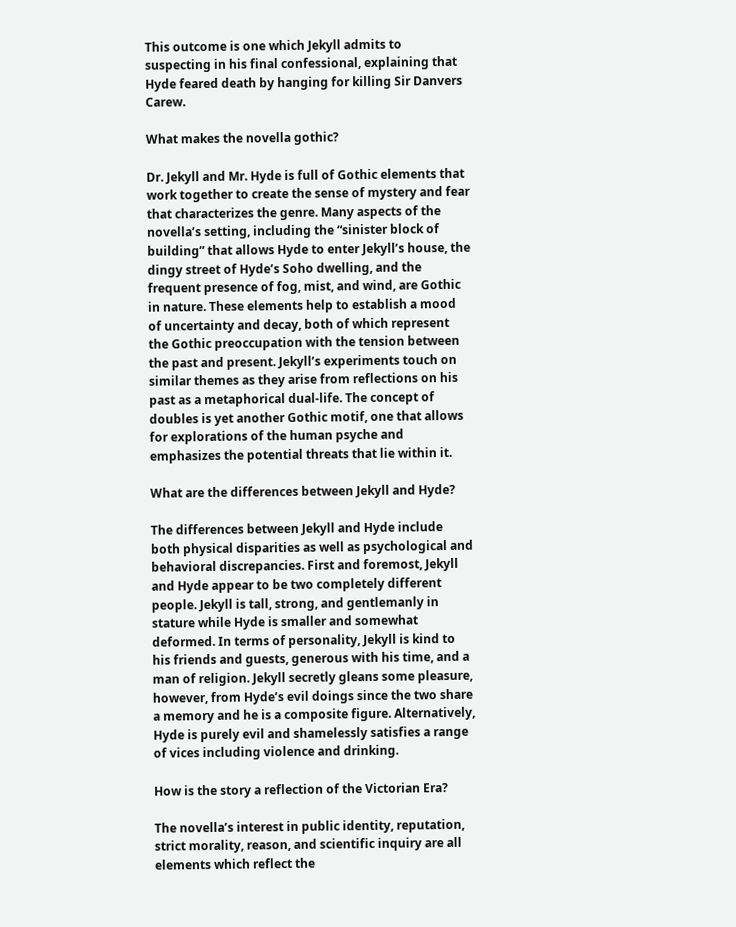This outcome is one which Jekyll admits to suspecting in his final confessional, explaining that Hyde feared death by hanging for killing Sir Danvers Carew.

What makes the novella gothic?

Dr. Jekyll and Mr. Hyde is full of Gothic elements that work together to create the sense of mystery and fear that characterizes the genre. Many aspects of the novella’s setting, including the “sinister block of building” that allows Hyde to enter Jekyll’s house, the dingy street of Hyde’s Soho dwelling, and the frequent presence of fog, mist, and wind, are Gothic in nature. These elements help to establish a mood of uncertainty and decay, both of which represent the Gothic preoccupation with the tension between the past and present. Jekyll’s experiments touch on similar themes as they arise from reflections on his past as a metaphorical dual-life. The concept of doubles is yet another Gothic motif, one that allows for explorations of the human psyche and emphasizes the potential threats that lie within it.

What are the differences between Jekyll and Hyde?

The differences between Jekyll and Hyde include both physical disparities as well as psychological and behavioral discrepancies. First and foremost, Jekyll and Hyde appear to be two completely different people. Jekyll is tall, strong, and gentlemanly in stature while Hyde is smaller and somewhat deformed. In terms of personality, Jekyll is kind to his friends and guests, generous with his time, and a man of religion. Jekyll secretly gleans some pleasure, however, from Hyde’s evil doings since the two share a memory and he is a composite figure. Alternatively, Hyde is purely evil and shamelessly satisfies a range of vices including violence and drinking.

How is the story a reflection of the Victorian Era?

The novella’s interest in public identity, reputation, strict morality, reason, and scientific inquiry are all elements which reflect the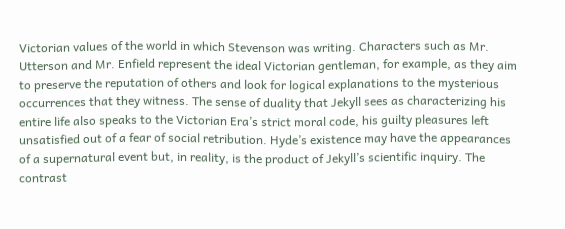Victorian values of the world in which Stevenson was writing. Characters such as Mr. Utterson and Mr. Enfield represent the ideal Victorian gentleman, for example, as they aim to preserve the reputation of others and look for logical explanations to the mysterious occurrences that they witness. The sense of duality that Jekyll sees as characterizing his entire life also speaks to the Victorian Era’s strict moral code, his guilty pleasures left unsatisfied out of a fear of social retribution. Hyde’s existence may have the appearances of a supernatural event but, in reality, is the product of Jekyll’s scientific inquiry. The contrast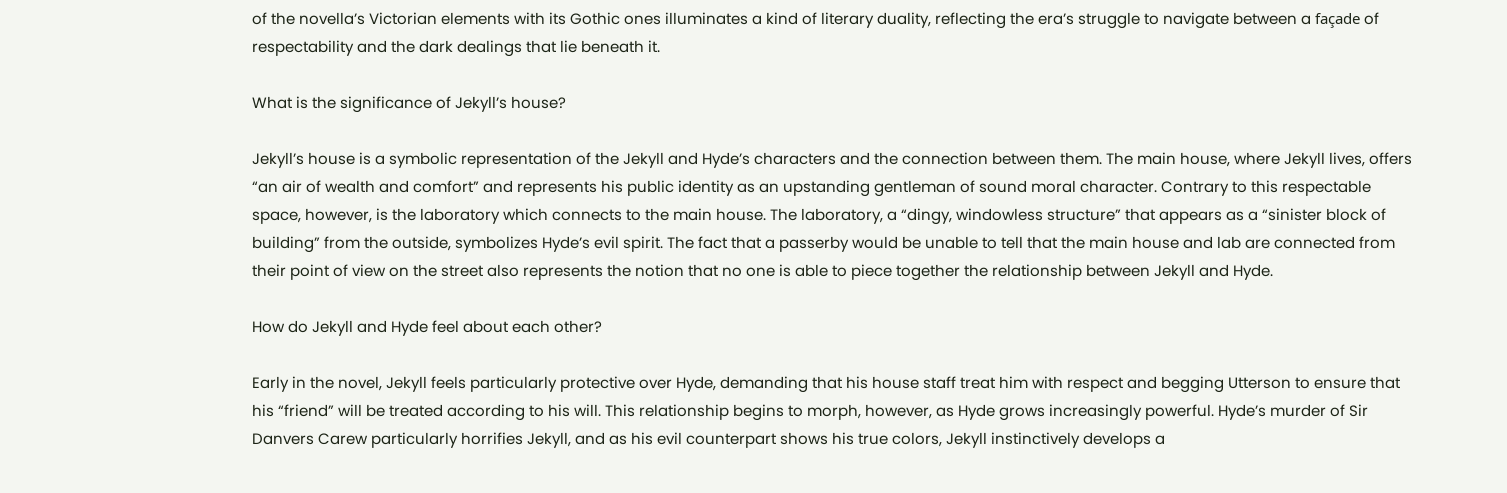of the novella’s Victorian elements with its Gothic ones illuminates a kind of literary duality, reflecting the era’s struggle to navigate between a façade of respectability and the dark dealings that lie beneath it.

What is the significance of Jekyll’s house?

Jekyll’s house is a symbolic representation of the Jekyll and Hyde’s characters and the connection between them. The main house, where Jekyll lives, offers “an air of wealth and comfort” and represents his public identity as an upstanding gentleman of sound moral character. Contrary to this respectable space, however, is the laboratory which connects to the main house. The laboratory, a “dingy, windowless structure” that appears as a “sinister block of building” from the outside, symbolizes Hyde’s evil spirit. The fact that a passerby would be unable to tell that the main house and lab are connected from their point of view on the street also represents the notion that no one is able to piece together the relationship between Jekyll and Hyde.

How do Jekyll and Hyde feel about each other?

Early in the novel, Jekyll feels particularly protective over Hyde, demanding that his house staff treat him with respect and begging Utterson to ensure that his “friend” will be treated according to his will. This relationship begins to morph, however, as Hyde grows increasingly powerful. Hyde’s murder of Sir Danvers Carew particularly horrifies Jekyll, and as his evil counterpart shows his true colors, Jekyll instinctively develops a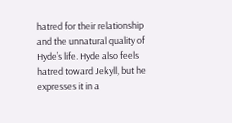hatred for their relationship and the unnatural quality of Hyde’s life. Hyde also feels hatred toward Jekyll, but he expresses it in a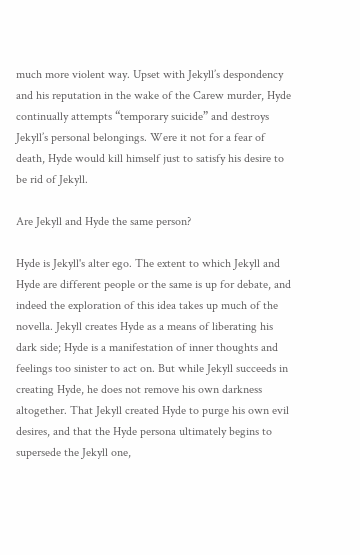much more violent way. Upset with Jekyll’s despondency and his reputation in the wake of the Carew murder, Hyde continually attempts “temporary suicide” and destroys Jekyll’s personal belongings. Were it not for a fear of death, Hyde would kill himself just to satisfy his desire to be rid of Jekyll.

Are Jekyll and Hyde the same person?

Hyde is Jekyll's alter ego. The extent to which Jekyll and Hyde are different people or the same is up for debate, and indeed the exploration of this idea takes up much of the novella. Jekyll creates Hyde as a means of liberating his dark side; Hyde is a manifestation of inner thoughts and feelings too sinister to act on. But while Jekyll succeeds in creating Hyde, he does not remove his own darkness altogether. That Jekyll created Hyde to purge his own evil desires, and that the Hyde persona ultimately begins to supersede the Jekyll one,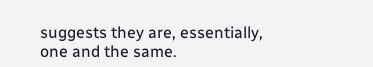suggests they are, essentially, one and the same.